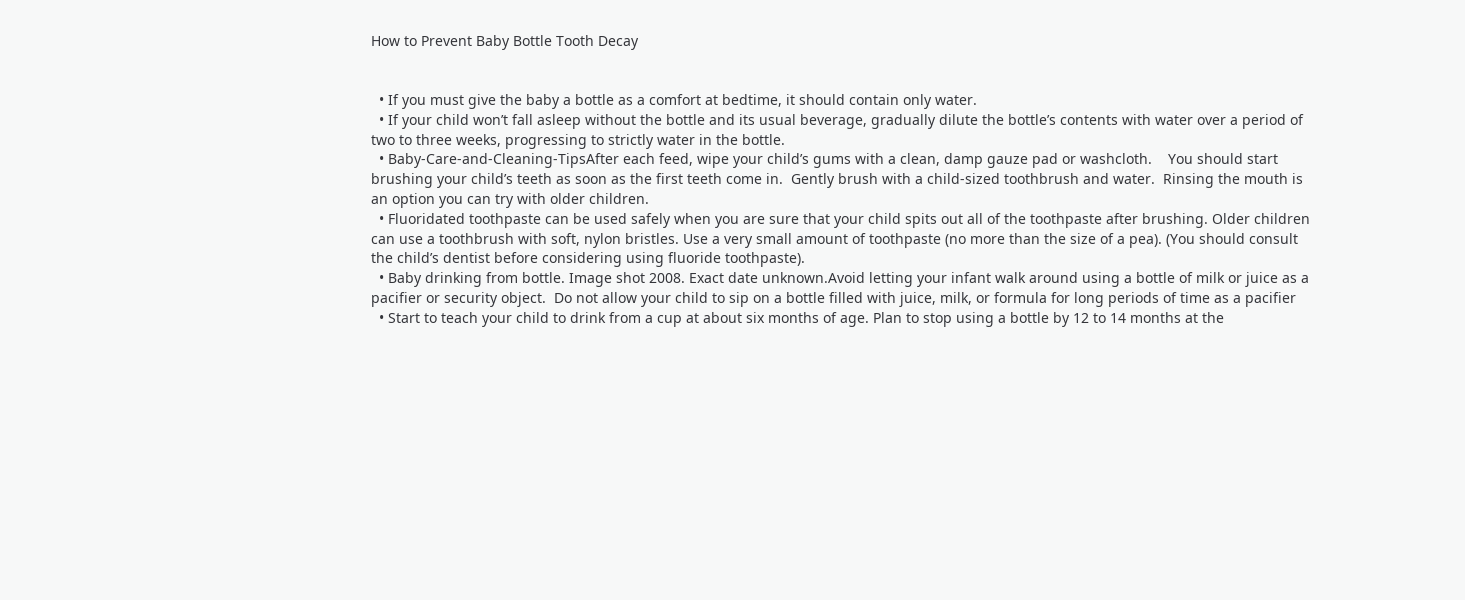How to Prevent Baby Bottle Tooth Decay


  • If you must give the baby a bottle as a comfort at bedtime, it should contain only water.
  • If your child won’t fall asleep without the bottle and its usual beverage, gradually dilute the bottle’s contents with water over a period of two to three weeks, progressing to strictly water in the bottle.
  • Baby-Care-and-Cleaning-TipsAfter each feed, wipe your child’s gums with a clean, damp gauze pad or washcloth.    You should start brushing your child’s teeth as soon as the first teeth come in.  Gently brush with a child-sized toothbrush and water.  Rinsing the mouth is an option you can try with older children.
  • Fluoridated toothpaste can be used safely when you are sure that your child spits out all of the toothpaste after brushing. Older children can use a toothbrush with soft, nylon bristles. Use a very small amount of toothpaste (no more than the size of a pea). (You should consult the child’s dentist before considering using fluoride toothpaste).
  • Baby drinking from bottle. Image shot 2008. Exact date unknown.Avoid letting your infant walk around using a bottle of milk or juice as a pacifier or security object.  Do not allow your child to sip on a bottle filled with juice, milk, or formula for long periods of time as a pacifier
  • Start to teach your child to drink from a cup at about six months of age. Plan to stop using a bottle by 12 to 14 months at the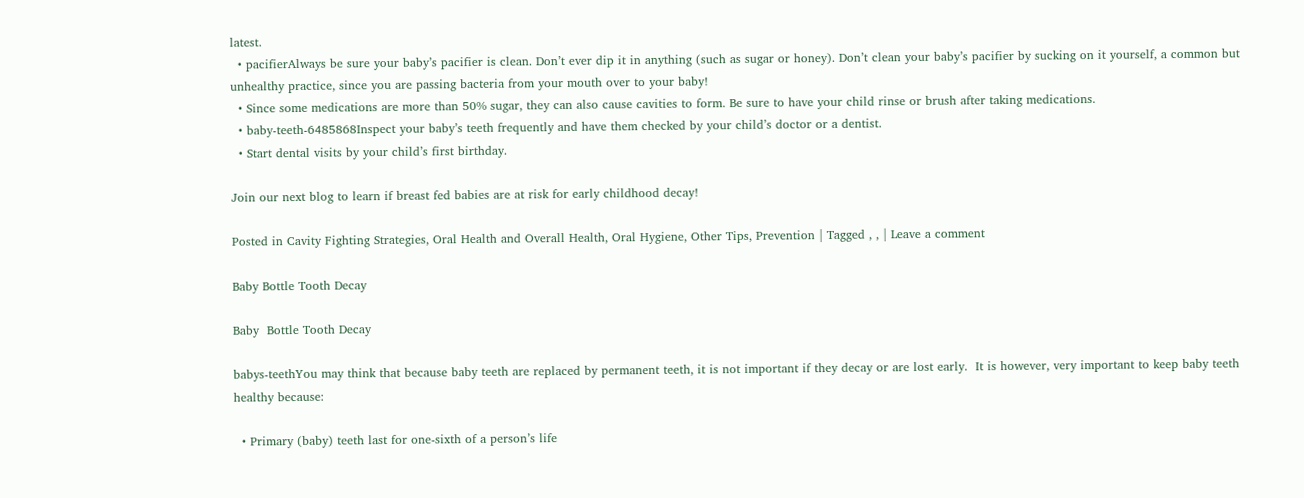latest.
  • pacifierAlways be sure your baby’s pacifier is clean. Don’t ever dip it in anything (such as sugar or honey). Don’t clean your baby’s pacifier by sucking on it yourself, a common but unhealthy practice, since you are passing bacteria from your mouth over to your baby!
  • Since some medications are more than 50% sugar, they can also cause cavities to form. Be sure to have your child rinse or brush after taking medications.
  • baby-teeth-6485868Inspect your baby’s teeth frequently and have them checked by your child’s doctor or a dentist.
  • Start dental visits by your child’s first birthday.

Join our next blog to learn if breast fed babies are at risk for early childhood decay!

Posted in Cavity Fighting Strategies, Oral Health and Overall Health, Oral Hygiene, Other Tips, Prevention | Tagged , , | Leave a comment

Baby Bottle Tooth Decay

Baby  Bottle Tooth Decay

babys-teethYou may think that because baby teeth are replaced by permanent teeth, it is not important if they decay or are lost early.  It is however, very important to keep baby teeth healthy because:

  • Primary (baby) teeth last for one-sixth of a person’s life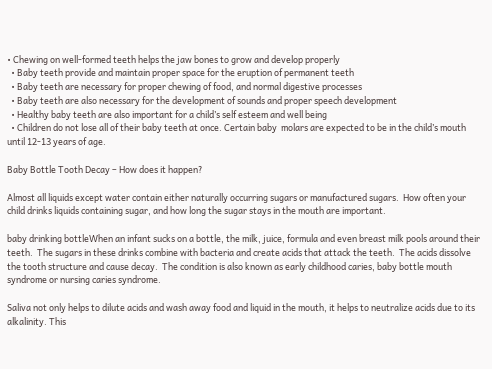• Chewing on well-formed teeth helps the jaw bones to grow and develop properly
  • Baby teeth provide and maintain proper space for the eruption of permanent teeth
  • Baby teeth are necessary for proper chewing of food, and normal digestive processes
  • Baby teeth are also necessary for the development of sounds and proper speech development
  • Healthy baby teeth are also important for a child’s self esteem and well being
  • Children do not lose all of their baby teeth at once. Certain baby  molars are expected to be in the child’s mouth until 12-13 years of age.

Baby Bottle Tooth Decay – How does it happen?

Almost all liquids except water contain either naturally occurring sugars or manufactured sugars.  How often your child drinks liquids containing sugar, and how long the sugar stays in the mouth are important.

baby drinking bottleWhen an infant sucks on a bottle, the milk, juice, formula and even breast milk pools around their  teeth.  The sugars in these drinks combine with bacteria and create acids that attack the teeth.  The acids dissolve the tooth structure and cause decay.  The condition is also known as early childhood caries, baby bottle mouth syndrome or nursing caries syndrome.

Saliva not only helps to dilute acids and wash away food and liquid in the mouth, it helps to neutralize acids due to its alkalinity. This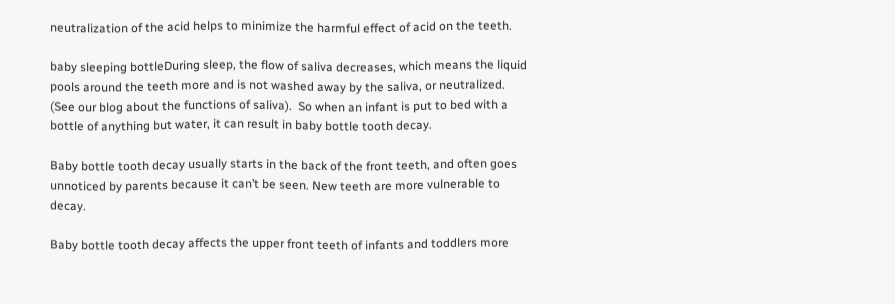neutralization of the acid helps to minimize the harmful effect of acid on the teeth.

baby sleeping bottleDuring sleep, the flow of saliva decreases, which means the liquid pools around the teeth more and is not washed away by the saliva, or neutralized.   (See our blog about the functions of saliva).  So when an infant is put to bed with a bottle of anything but water, it can result in baby bottle tooth decay.

Baby bottle tooth decay usually starts in the back of the front teeth, and often goes unnoticed by parents because it can’t be seen. New teeth are more vulnerable to decay.

Baby bottle tooth decay affects the upper front teeth of infants and toddlers more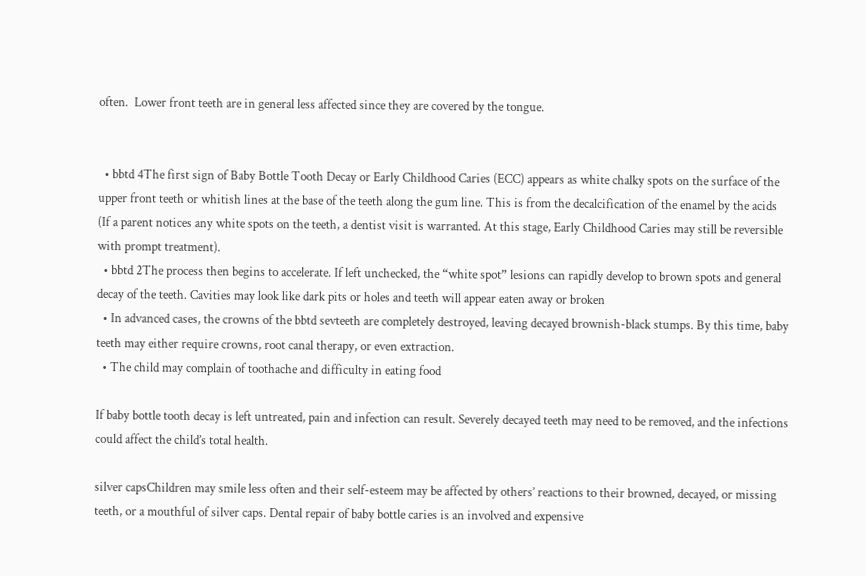often.  Lower front teeth are in general less affected since they are covered by the tongue.


  • bbtd 4The first sign of Baby Bottle Tooth Decay or Early Childhood Caries (ECC) appears as white chalky spots on the surface of the upper front teeth or whitish lines at the base of the teeth along the gum line. This is from the decalcification of the enamel by the acids   (If a parent notices any white spots on the teeth, a dentist visit is warranted. At this stage, Early Childhood Caries may still be reversible with prompt treatment).
  • bbtd 2The process then begins to accelerate. If left unchecked, the “white spot” lesions can rapidly develop to brown spots and general decay of the teeth. Cavities may look like dark pits or holes and teeth will appear eaten away or broken
  • In advanced cases, the crowns of the bbtd sevteeth are completely destroyed, leaving decayed brownish-black stumps. By this time, baby teeth may either require crowns, root canal therapy, or even extraction.
  • The child may complain of toothache and difficulty in eating food

If baby bottle tooth decay is left untreated, pain and infection can result. Severely decayed teeth may need to be removed, and the infections could affect the child’s total health.

silver capsChildren may smile less often and their self-esteem may be affected by others’ reactions to their browned, decayed, or missing teeth, or a mouthful of silver caps. Dental repair of baby bottle caries is an involved and expensive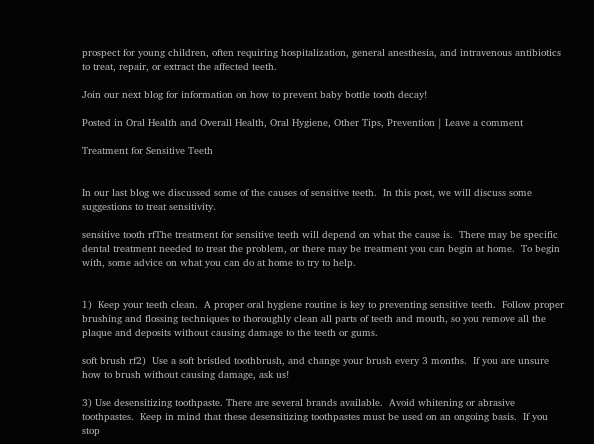prospect for young children, often requiring hospitalization, general anesthesia, and intravenous antibiotics to treat, repair, or extract the affected teeth.

Join our next blog for information on how to prevent baby bottle tooth decay!

Posted in Oral Health and Overall Health, Oral Hygiene, Other Tips, Prevention | Leave a comment

Treatment for Sensitive Teeth


In our last blog we discussed some of the causes of sensitive teeth.  In this post, we will discuss some suggestions to treat sensitivity.

sensitive tooth rfThe treatment for sensitive teeth will depend on what the cause is.  There may be specific dental treatment needed to treat the problem, or there may be treatment you can begin at home.  To begin with, some advice on what you can do at home to try to help.


1)  Keep your teeth clean.  A proper oral hygiene routine is key to preventing sensitive teeth.  Follow proper brushing and flossing techniques to thoroughly clean all parts of teeth and mouth, so you remove all the plaque and deposits without causing damage to the teeth or gums.

soft brush rf2)  Use a soft bristled toothbrush, and change your brush every 3 months.  If you are unsure how to brush without causing damage, ask us!

3) Use desensitizing toothpaste. There are several brands available.  Avoid whitening or abrasive toothpastes.  Keep in mind that these desensitizing toothpastes must be used on an ongoing basis.  If you stop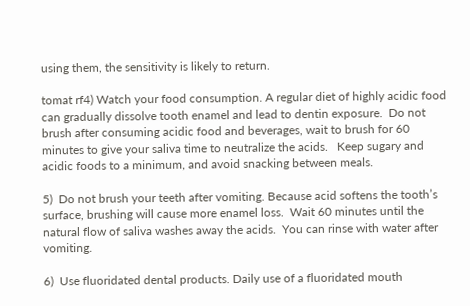using them, the sensitivity is likely to return.

tomat rf4) Watch your food consumption. A regular diet of highly acidic food can gradually dissolve tooth enamel and lead to dentin exposure.  Do not brush after consuming acidic food and beverages, wait to brush for 60 minutes to give your saliva time to neutralize the acids.   Keep sugary and acidic foods to a minimum, and avoid snacking between meals.

5)  Do not brush your teeth after vomiting. Because acid softens the tooth’s surface, brushing will cause more enamel loss.  Wait 60 minutes until the natural flow of saliva washes away the acids.  You can rinse with water after vomiting.

6)  Use fluoridated dental products. Daily use of a fluoridated mouth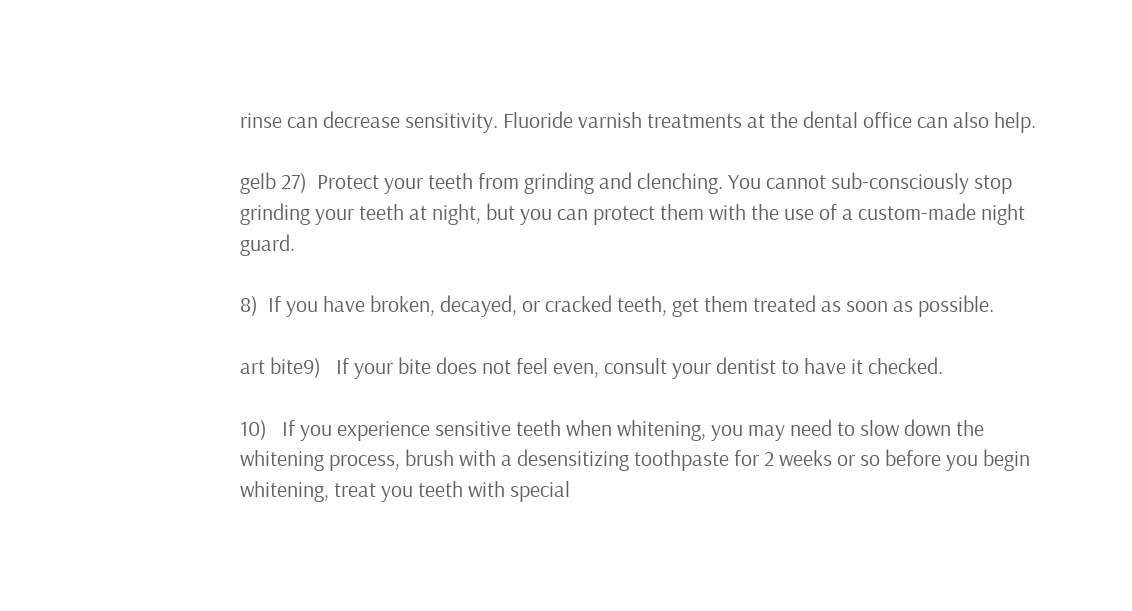rinse can decrease sensitivity. Fluoride varnish treatments at the dental office can also help.

gelb 27)  Protect your teeth from grinding and clenching. You cannot sub-consciously stop grinding your teeth at night, but you can protect them with the use of a custom-made night guard.

8)  If you have broken, decayed, or cracked teeth, get them treated as soon as possible.

art bite9)   If your bite does not feel even, consult your dentist to have it checked.

10)   If you experience sensitive teeth when whitening, you may need to slow down the whitening process, brush with a desensitizing toothpaste for 2 weeks or so before you begin whitening, treat you teeth with special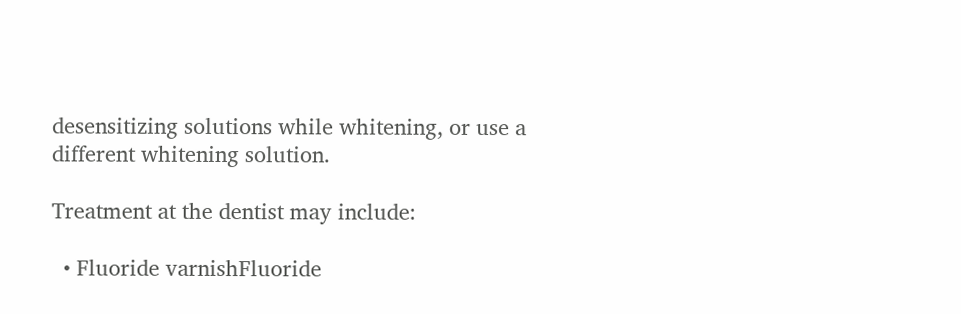desensitizing solutions while whitening, or use a different whitening solution.

Treatment at the dentist may include:

  • Fluoride varnishFluoride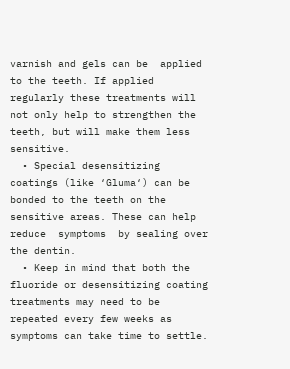varnish and gels can be  applied to the teeth. If applied regularly these treatments will not only help to strengthen the teeth, but will make them less sensitive.
  • Special desensitizing coatings (like ‘Gluma‘) can be bonded to the teeth on the sensitive areas. These can help reduce  symptoms  by sealing over the dentin.
  • Keep in mind that both the fluoride or desensitizing coating treatments may need to be repeated every few weeks as symptoms can take time to settle.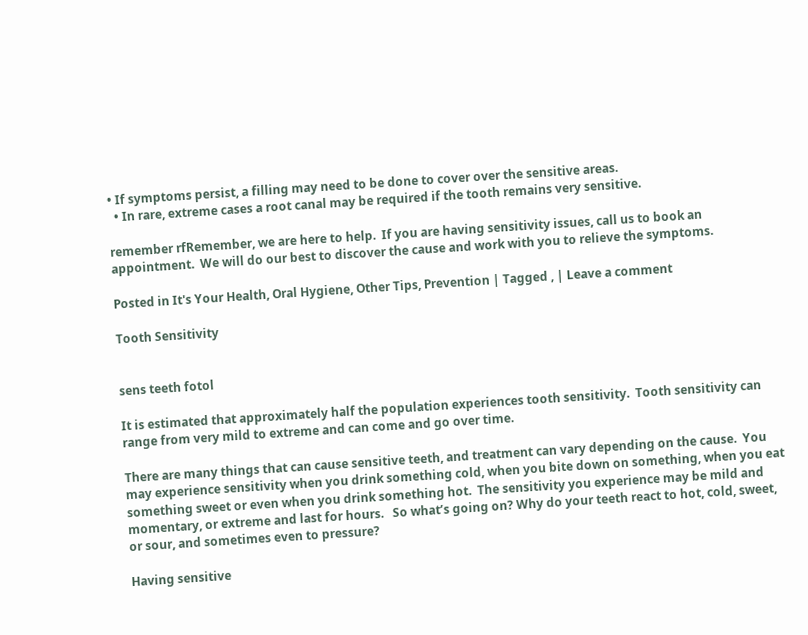• If symptoms persist, a filling may need to be done to cover over the sensitive areas.
  • In rare, extreme cases a root canal may be required if the tooth remains very sensitive.

remember rfRemember, we are here to help.  If you are having sensitivity issues, call us to book an appointment.  We will do our best to discover the cause and work with you to relieve the symptoms.

Posted in It's Your Health, Oral Hygiene, Other Tips, Prevention | Tagged , | Leave a comment

Tooth Sensitivity


sens teeth fotol

It is estimated that approximately half the population experiences tooth sensitivity.  Tooth sensitivity can range from very mild to extreme and can come and go over time.

There are many things that can cause sensitive teeth, and treatment can vary depending on the cause.  You may experience sensitivity when you drink something cold, when you bite down on something, when you eat something sweet or even when you drink something hot.  The sensitivity you experience may be mild and momentary, or extreme and last for hours.   So what’s going on? Why do your teeth react to hot, cold, sweet, or sour, and sometimes even to pressure?

Having sensitive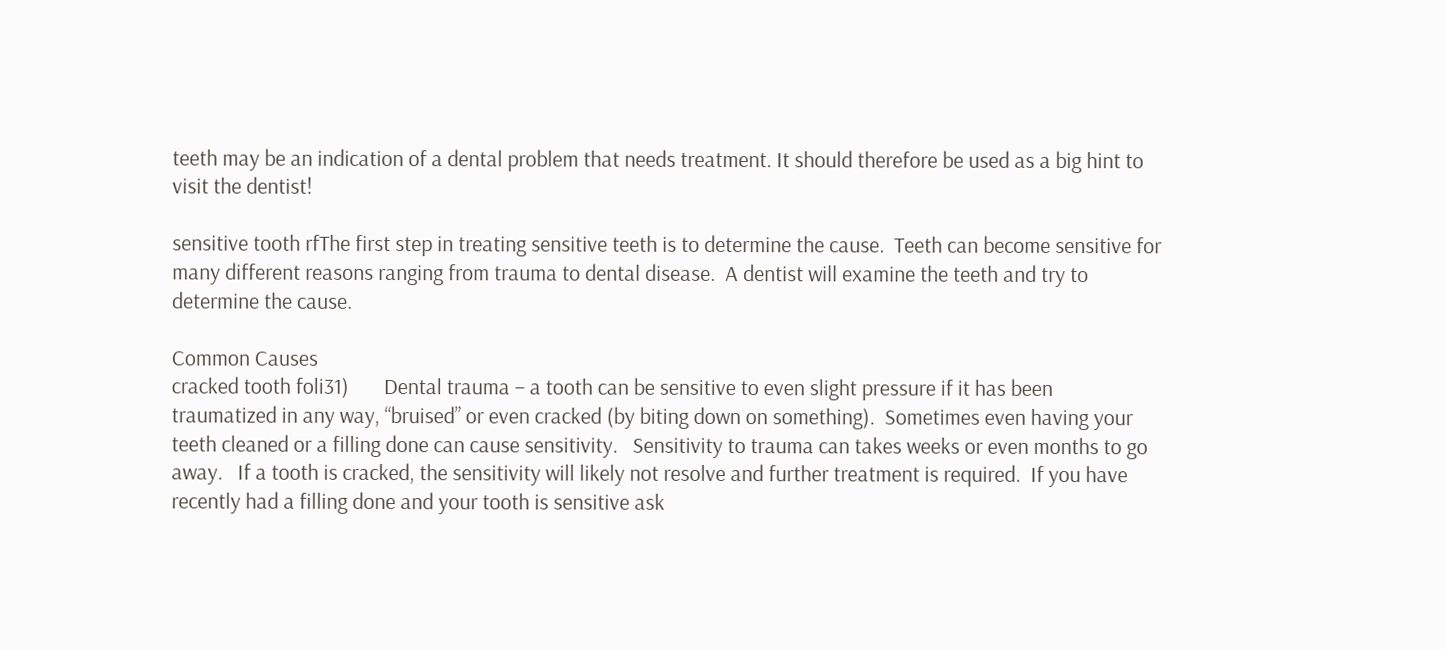teeth may be an indication of a dental problem that needs treatment. It should therefore be used as a big hint to visit the dentist!

sensitive tooth rfThe first step in treating sensitive teeth is to determine the cause.  Teeth can become sensitive for many different reasons ranging from trauma to dental disease.  A dentist will examine the teeth and try to determine the cause.

Common Causes
cracked tooth foli31)       Dental trauma – a tooth can be sensitive to even slight pressure if it has been traumatized in any way, “bruised” or even cracked (by biting down on something).  Sometimes even having your teeth cleaned or a filling done can cause sensitivity.   Sensitivity to trauma can takes weeks or even months to go away.   If a tooth is cracked, the sensitivity will likely not resolve and further treatment is required.  If you have recently had a filling done and your tooth is sensitive ask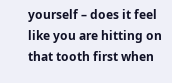yourself – does it feel like you are hitting on that tooth first when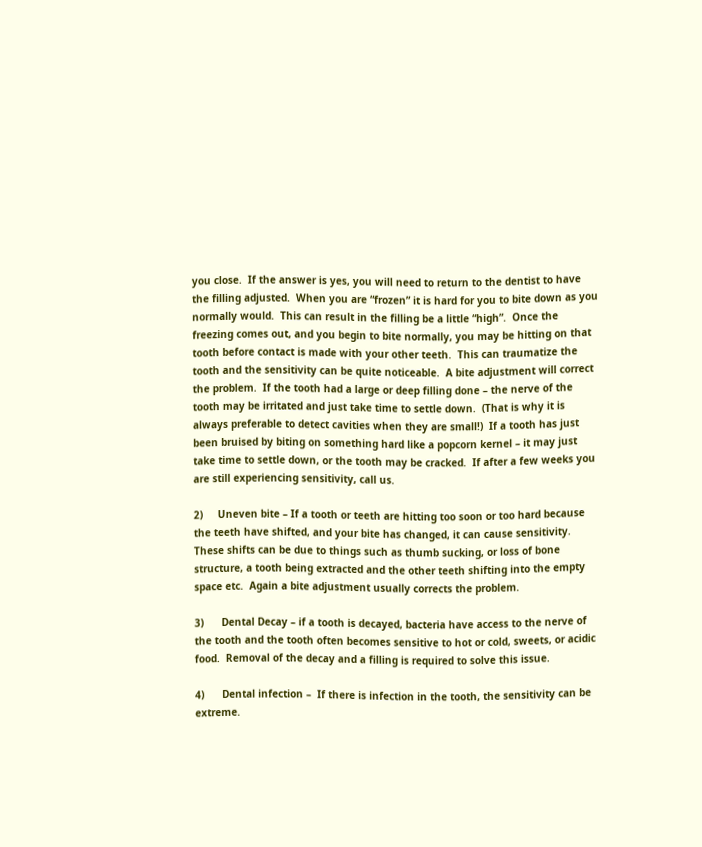you close.  If the answer is yes, you will need to return to the dentist to have the filling adjusted.  When you are “frozen” it is hard for you to bite down as you normally would.  This can result in the filling be a little “high”.  Once the freezing comes out, and you begin to bite normally, you may be hitting on that tooth before contact is made with your other teeth.  This can traumatize the tooth and the sensitivity can be quite noticeable.  A bite adjustment will correct the problem.  If the tooth had a large or deep filling done – the nerve of the tooth may be irritated and just take time to settle down.  (That is why it is always preferable to detect cavities when they are small!)  If a tooth has just been bruised by biting on something hard like a popcorn kernel – it may just take time to settle down, or the tooth may be cracked.  If after a few weeks you are still experiencing sensitivity, call us.

2)     Uneven bite – If a tooth or teeth are hitting too soon or too hard because the teeth have shifted, and your bite has changed, it can cause sensitivity.  These shifts can be due to things such as thumb sucking, or loss of bone structure, a tooth being extracted and the other teeth shifting into the empty space etc.  Again a bite adjustment usually corrects the problem.

3)      Dental Decay – if a tooth is decayed, bacteria have access to the nerve of the tooth and the tooth often becomes sensitive to hot or cold, sweets, or acidic food.  Removal of the decay and a filling is required to solve this issue.

4)      Dental infection –  If there is infection in the tooth, the sensitivity can be extreme.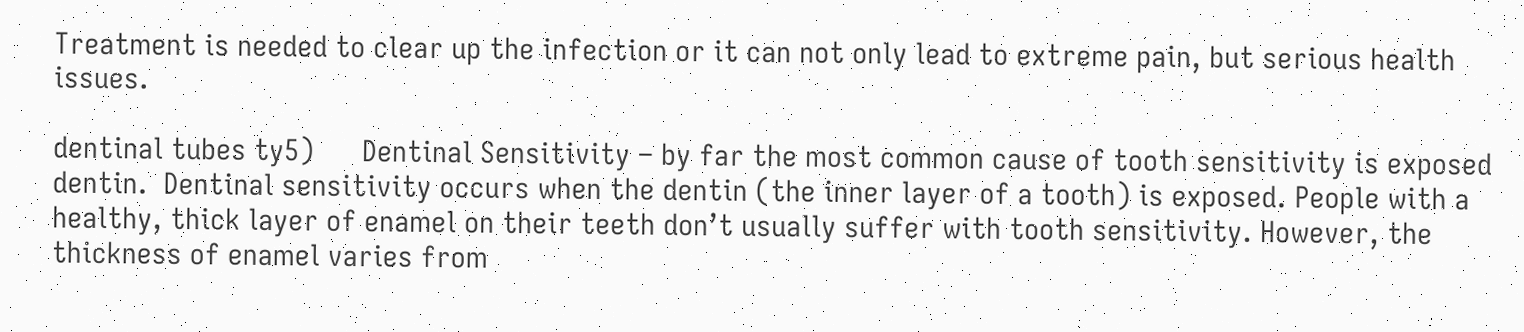Treatment is needed to clear up the infection or it can not only lead to extreme pain, but serious health issues.

dentinal tubes ty5)      Dentinal Sensitivity – by far the most common cause of tooth sensitivity is exposed dentin.  Dentinal sensitivity occurs when the dentin (the inner layer of a tooth) is exposed. People with a healthy, thick layer of enamel on their teeth don’t usually suffer with tooth sensitivity. However, the thickness of enamel varies from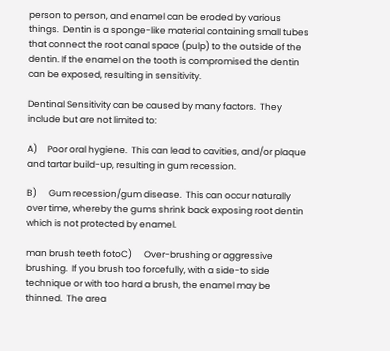person to person, and enamel can be eroded by various things.  Dentin is a sponge-like material containing small tubes that connect the root canal space (pulp) to the outside of the dentin. If the enamel on the tooth is compromised the dentin can be exposed, resulting in sensitivity.

Dentinal Sensitivity can be caused by many factors.  They include but are not limited to:

A)     Poor oral hygiene.  This can lead to cavities, and/or plaque and tartar build-up, resulting in gum recession.

B)      Gum recession/gum disease.  This can occur naturally over time, whereby the gums shrink back exposing root dentin which is not protected by enamel.

man brush teeth fotoC)      Over-brushing or aggressive brushing.  If you brush too forcefully, with a side-to side technique or with too hard a brush, the enamel may be thinned.  The area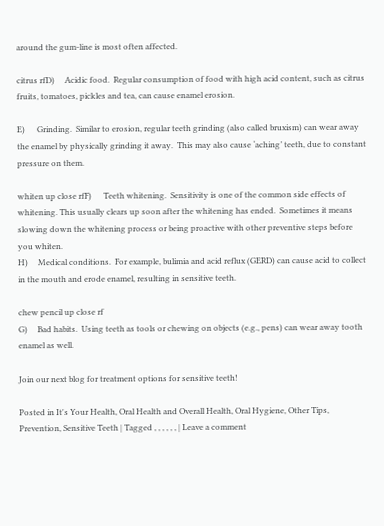around the gum-line is most often affected.

citrus rfD)     Acidic food.  Regular consumption of food with high acid content, such as citrus fruits, tomatoes, pickles and tea, can cause enamel erosion.

E)      Grinding.  Similar to erosion, regular teeth grinding (also called bruxism) can wear away the enamel by physically grinding it away.  This may also cause ‘aching’ teeth, due to constant pressure on them.

whiten up close rfF)      Teeth whitening.  Sensitivity is one of the common side effects of whitening. This usually clears up soon after the whitening has ended.  Sometimes it means slowing down the whitening process or being proactive with other preventive steps before you whiten.
H)     Medical conditions.  For example, bulimia and acid reflux (GERD) can cause acid to collect in the mouth and erode enamel, resulting in sensitive teeth.

chew pencil up close rf
G)     Bad habits.  Using teeth as tools or chewing on objects (e.g., pens) can wear away tooth enamel as well.

Join our next blog for treatment options for sensitive teeth!

Posted in It's Your Health, Oral Health and Overall Health, Oral Hygiene, Other Tips, Prevention, Sensitive Teeth | Tagged , , , , , , | Leave a comment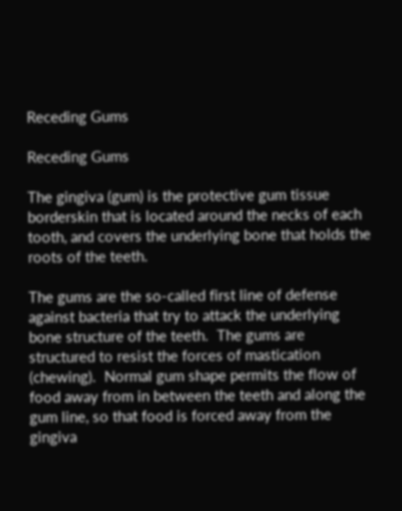Receding Gums

Receding Gums

The gingiva (gum) is the protective gum tissue borderskin that is located around the necks of each tooth, and covers the underlying bone that holds the roots of the teeth.

The gums are the so-called first line of defense against bacteria that try to attack the underlying bone structure of the teeth.  The gums are structured to resist the forces of mastication (chewing).  Normal gum shape permits the flow of food away from in between the teeth and along the gum line, so that food is forced away from the gingiva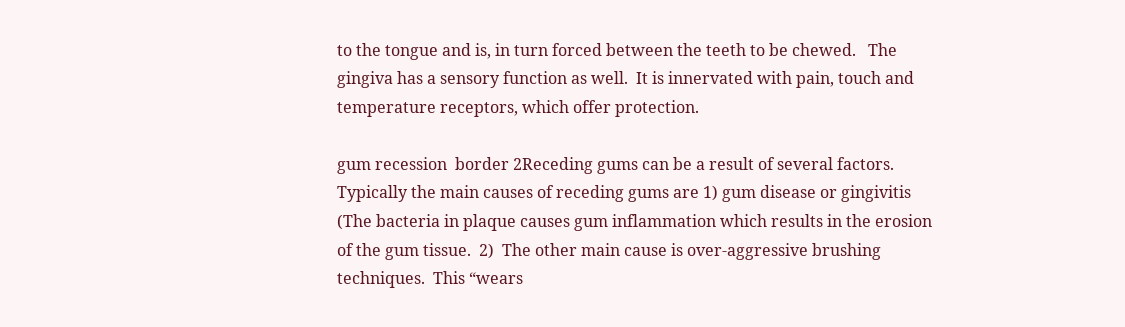to the tongue and is, in turn forced between the teeth to be chewed.   The gingiva has a sensory function as well.  It is innervated with pain, touch and temperature receptors, which offer protection.

gum recession  border 2Receding gums can be a result of several factors.  Typically the main causes of receding gums are 1) gum disease or gingivitis (The bacteria in plaque causes gum inflammation which results in the erosion of the gum tissue.  2)  The other main cause is over-aggressive brushing techniques.  This “wears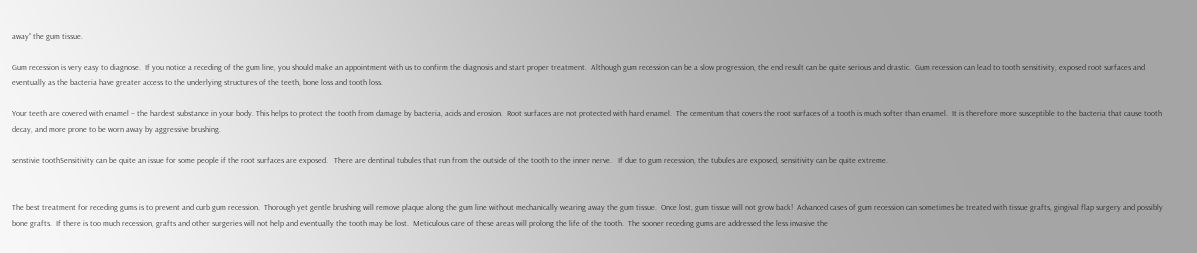away” the gum tissue.

Gum recession is very easy to diagnose.  If you notice a receding of the gum line, you should make an appointment with us to confirm the diagnosis and start proper treatment.  Although gum recession can be a slow progression, the end result can be quite serious and drastic.  Gum recession can lead to tooth sensitivity, exposed root surfaces and eventually as the bacteria have greater access to the underlying structures of the teeth, bone loss and tooth loss.

Your teeth are covered with enamel – the hardest substance in your body. This helps to protect the tooth from damage by bacteria, acids and erosion.  Root surfaces are not protected with hard enamel.  The cementum that covers the root surfaces of a tooth is much softer than enamel.  It is therefore more susceptible to the bacteria that cause tooth decay, and more prone to be worn away by aggressive brushing.

senstivie toothSensitivity can be quite an issue for some people if the root surfaces are exposed.   There are dentinal tubules that run from the outside of the tooth to the inner nerve.   If due to gum recession, the tubules are exposed, sensitivity can be quite extreme.


The best treatment for receding gums is to prevent and curb gum recession.  Thorough yet gentle brushing will remove plaque along the gum line without mechanically wearing away the gum tissue.  Once lost, gum tissue will not grow back!  Advanced cases of gum recession can sometimes be treated with tissue grafts, gingival flap surgery and possibly bone grafts.  If there is too much recession, grafts and other surgeries will not help and eventually the tooth may be lost.  Meticulous care of these areas will prolong the life of the tooth.  The sooner receding gums are addressed the less invasive the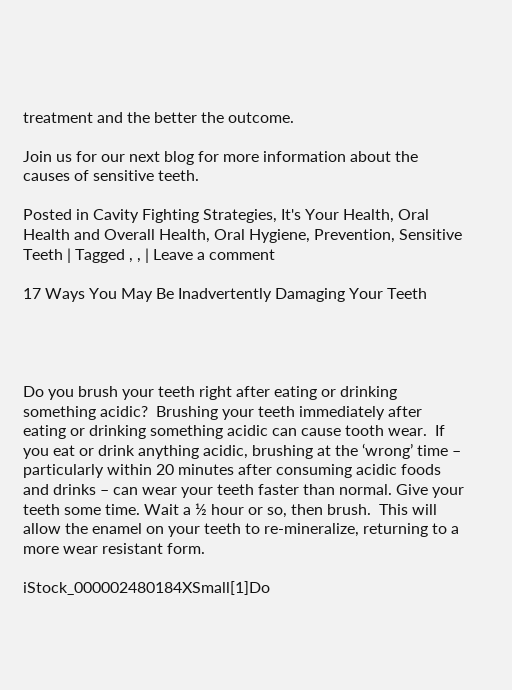treatment and the better the outcome.

Join us for our next blog for more information about the causes of sensitive teeth.

Posted in Cavity Fighting Strategies, It's Your Health, Oral Health and Overall Health, Oral Hygiene, Prevention, Sensitive Teeth | Tagged , , | Leave a comment

17 Ways You May Be Inadvertently Damaging Your Teeth




Do you brush your teeth right after eating or drinking something acidic?  Brushing your teeth immediately after eating or drinking something acidic can cause tooth wear.  If you eat or drink anything acidic, brushing at the ‘wrong’ time – particularly within 20 minutes after consuming acidic foods and drinks – can wear your teeth faster than normal. Give your teeth some time. Wait a ½ hour or so, then brush.  This will allow the enamel on your teeth to re-mineralize, returning to a more wear resistant form.

iStock_000002480184XSmall[1]Do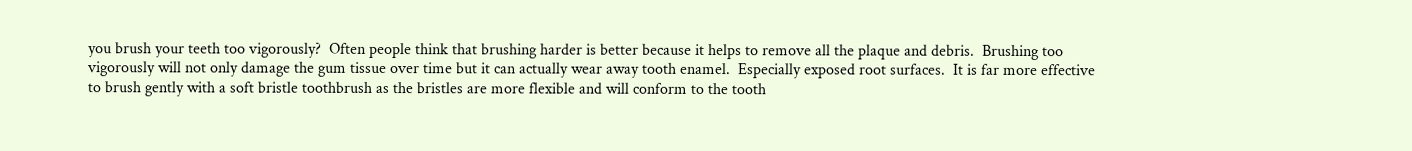you brush your teeth too vigorously?  Often people think that brushing harder is better because it helps to remove all the plaque and debris.  Brushing too vigorously will not only damage the gum tissue over time but it can actually wear away tooth enamel.  Especially exposed root surfaces.  It is far more effective to brush gently with a soft bristle toothbrush as the bristles are more flexible and will conform to the tooth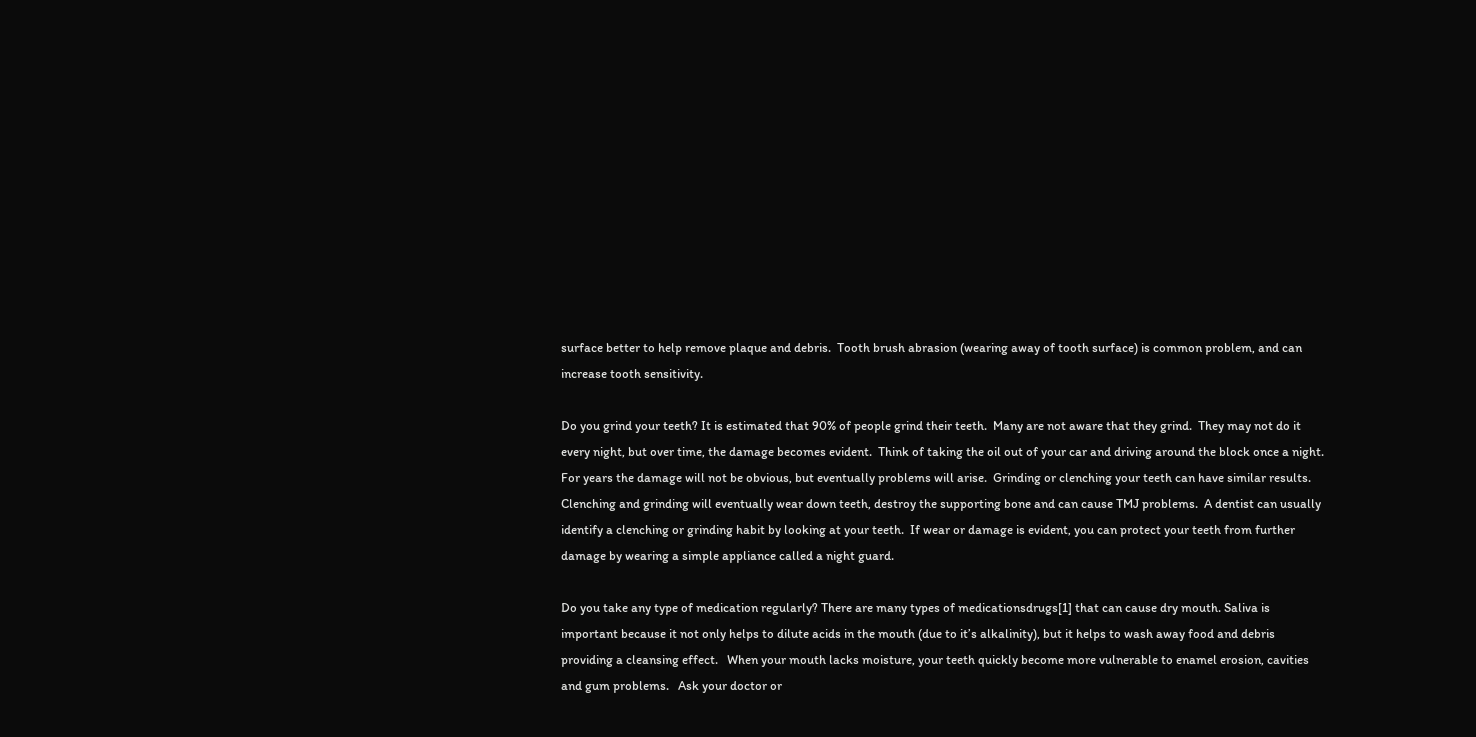surface better to help remove plaque and debris.  Tooth brush abrasion (wearing away of tooth surface) is common problem, and can increase tooth sensitivity.

Do you grind your teeth? It is estimated that 90% of people grind their teeth.  Many are not aware that they grind.  They may not do it every night, but over time, the damage becomes evident.  Think of taking the oil out of your car and driving around the block once a night.  For years the damage will not be obvious, but eventually problems will arise.  Grinding or clenching your teeth can have similar results.  Clenching and grinding will eventually wear down teeth, destroy the supporting bone and can cause TMJ problems.  A dentist can usually identify a clenching or grinding habit by looking at your teeth.  If wear or damage is evident, you can protect your teeth from further damage by wearing a simple appliance called a night guard.

Do you take any type of medication regularly? There are many types of medicationsdrugs[1] that can cause dry mouth. Saliva is important because it not only helps to dilute acids in the mouth (due to it’s alkalinity), but it helps to wash away food and debris providing a cleansing effect.   When your mouth lacks moisture, your teeth quickly become more vulnerable to enamel erosion, cavities and gum problems.   Ask your doctor or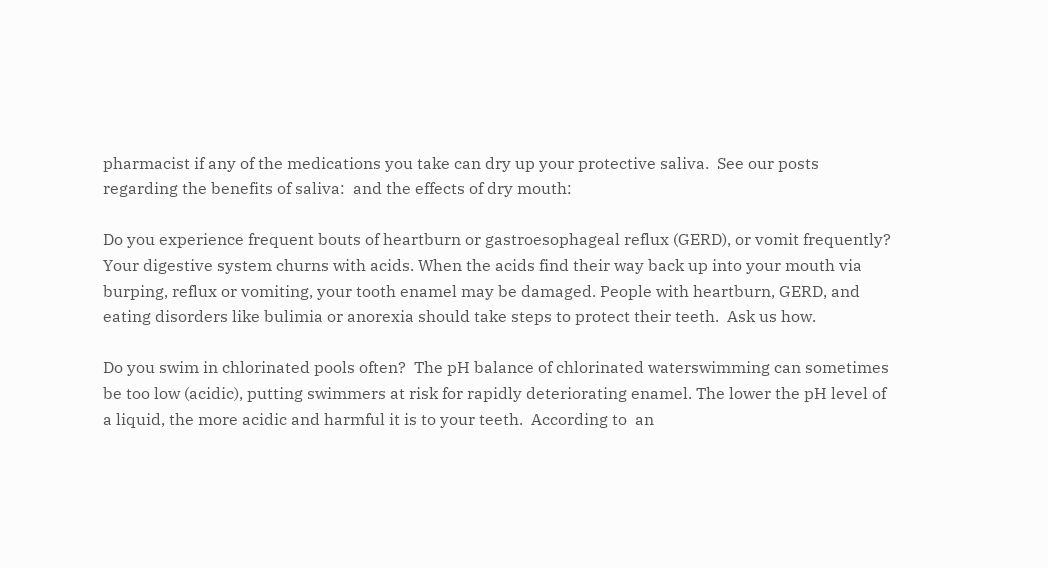pharmacist if any of the medications you take can dry up your protective saliva.  See our posts regarding the benefits of saliva:  and the effects of dry mouth:

Do you experience frequent bouts of heartburn or gastroesophageal reflux (GERD), or vomit frequently? Your digestive system churns with acids. When the acids find their way back up into your mouth via burping, reflux or vomiting, your tooth enamel may be damaged. People with heartburn, GERD, and eating disorders like bulimia or anorexia should take steps to protect their teeth.  Ask us how.

Do you swim in chlorinated pools often?  The pH balance of chlorinated waterswimming can sometimes be too low (acidic), putting swimmers at risk for rapidly deteriorating enamel. The lower the pH level of a liquid, the more acidic and harmful it is to your teeth.  According to  an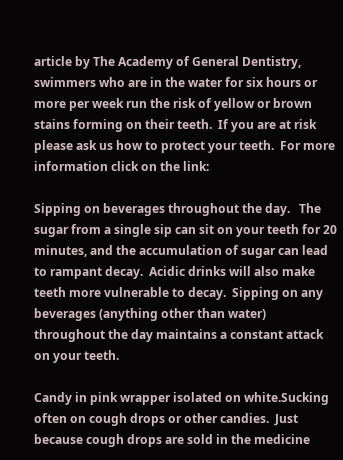article by The Academy of General Dentistry, swimmers who are in the water for six hours or more per week run the risk of yellow or brown stains forming on their teeth.  If you are at risk please ask us how to protect your teeth.  For more information click on the link:

Sipping on beverages throughout the day.   The sugar from a single sip can sit on your teeth for 20 minutes, and the accumulation of sugar can lead to rampant decay.  Acidic drinks will also make teeth more vulnerable to decay.  Sipping on any beverages (anything other than water) throughout the day maintains a constant attack on your teeth.

Candy in pink wrapper isolated on white.Sucking often on cough drops or other candies.  Just because cough drops are sold in the medicine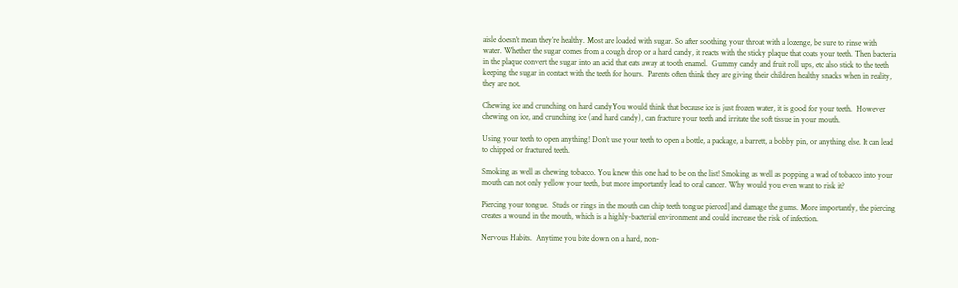aisle doesn’t mean they’re healthy. Most are loaded with sugar. So after soothing your throat with a lozenge, be sure to rinse with water. Whether the sugar comes from a cough drop or a hard candy, it reacts with the sticky plaque that coats your teeth. Then bacteria in the plaque convert the sugar into an acid that eats away at tooth enamel.  Gummy candy and fruit roll ups, etc also stick to the teeth keeping the sugar in contact with the teeth for hours.  Parents often think they are giving their children healthy snacks when in reality, they are not.

Chewing ice and crunching on hard candyYou would think that because ice is just frozen water, it is good for your teeth.  However chewing on ice, and crunching ice (and hard candy), can fracture your teeth and irritate the soft tissue in your mouth.

Using your teeth to open anything! Don’t use your teeth to open a bottle, a package, a barrett, a bobby pin, or anything else. It can lead to chipped or fractured teeth.

Smoking as well as chewing tobacco. You knew this one had to be on the list! Smoking as well as popping a wad of tobacco into your mouth can not only yellow your teeth, but more importantly lead to oral cancer. Why would you even want to risk it?

Piercing your tongue.  Studs or rings in the mouth can chip teeth tongue pierced]and damage the gums. More importantly, the piercing creates a wound in the mouth, which is a highly-bacterial environment and could increase the risk of infection.

Nervous Habits.  Anytime you bite down on a hard, non-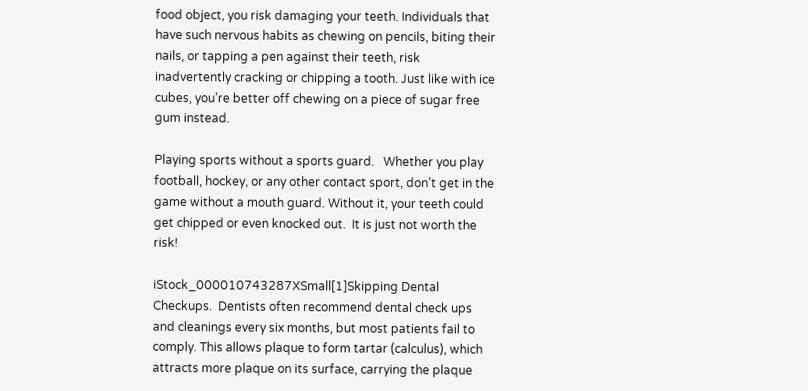food object, you risk damaging your teeth. Individuals that have such nervous habits as chewing on pencils, biting their nails, or tapping a pen against their teeth, risk inadvertently cracking or chipping a tooth. Just like with ice cubes, you’re better off chewing on a piece of sugar free gum instead.

Playing sports without a sports guard.   Whether you play football, hockey, or any other contact sport, don’t get in the game without a mouth guard. Without it, your teeth could get chipped or even knocked out.  It is just not worth the risk!

iStock_000010743287XSmall[1]Skipping Dental Checkups.  Dentists often recommend dental check ups and cleanings every six months, but most patients fail to comply. This allows plaque to form tartar (calculus), which attracts more plaque on its surface, carrying the plaque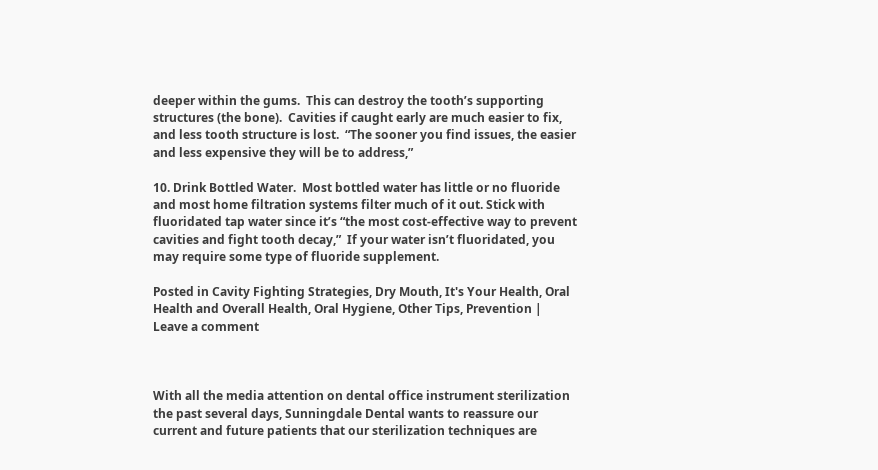deeper within the gums.  This can destroy the tooth’s supporting structures (the bone).  Cavities if caught early are much easier to fix, and less tooth structure is lost.  “The sooner you find issues, the easier and less expensive they will be to address,”

10. Drink Bottled Water.  Most bottled water has little or no fluoride and most home filtration systems filter much of it out. Stick with fluoridated tap water since it’s “the most cost-effective way to prevent cavities and fight tooth decay,”  If your water isn’t fluoridated, you may require some type of fluoride supplement.

Posted in Cavity Fighting Strategies, Dry Mouth, It's Your Health, Oral Health and Overall Health, Oral Hygiene, Other Tips, Prevention | Leave a comment



With all the media attention on dental office instrument sterilization the past several days, Sunningdale Dental wants to reassure our current and future patients that our sterilization techniques are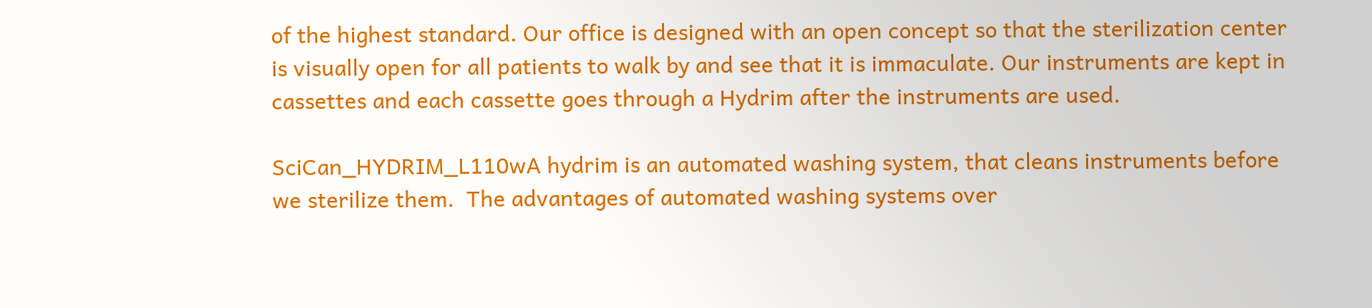of the highest standard. Our office is designed with an open concept so that the sterilization center is visually open for all patients to walk by and see that it is immaculate. Our instruments are kept in cassettes and each cassette goes through a Hydrim after the instruments are used.

SciCan_HYDRIM_L110wA hydrim is an automated washing system, that cleans instruments before we sterilize them.  The advantages of automated washing systems over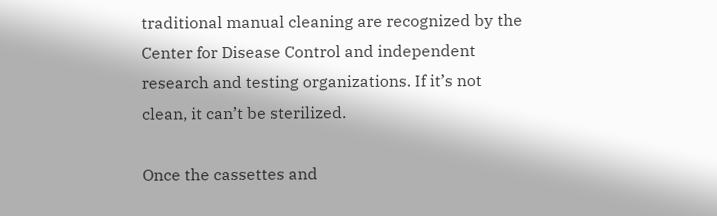traditional manual cleaning are recognized by the Center for Disease Control and independent research and testing organizations. If it’s not clean, it can’t be sterilized.

Once the cassettes and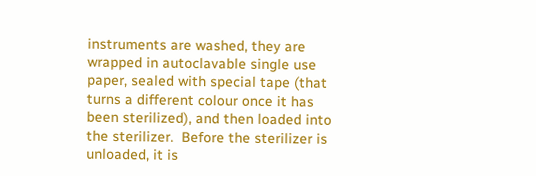instruments are washed, they are wrapped in autoclavable single use paper, sealed with special tape (that turns a different colour once it has been sterilized), and then loaded into the sterilizer.  Before the sterilizer is unloaded, it is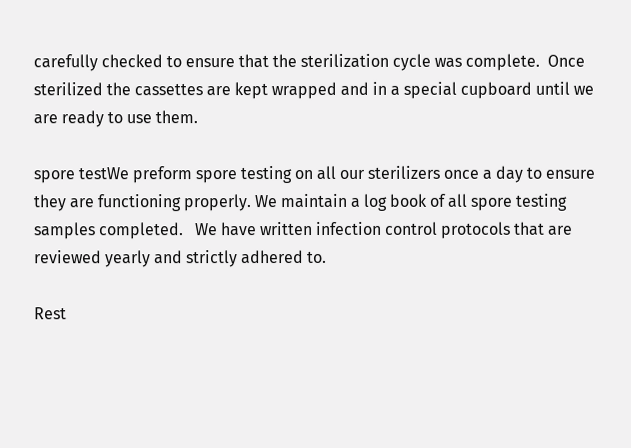carefully checked to ensure that the sterilization cycle was complete.  Once sterilized the cassettes are kept wrapped and in a special cupboard until we are ready to use them.

spore testWe preform spore testing on all our sterilizers once a day to ensure they are functioning properly. We maintain a log book of all spore testing samples completed.   We have written infection control protocols that are reviewed yearly and strictly adhered to.

Rest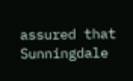assured that Sunningdale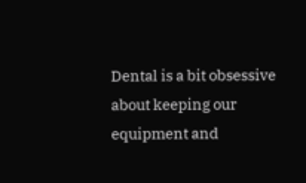Dental is a bit obsessive about keeping our equipment and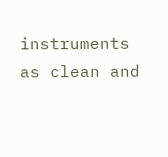instruments as clean and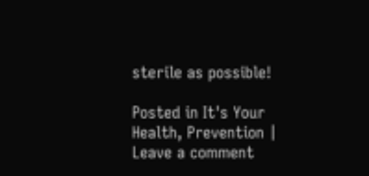sterile as possible!

Posted in It's Your Health, Prevention | Leave a comment